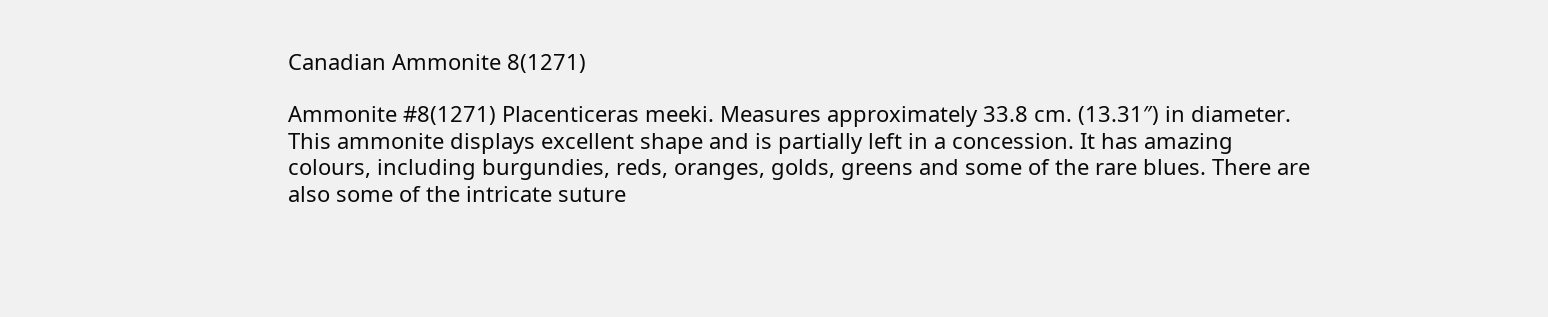Canadian Ammonite 8(1271)

Ammonite #8(1271) Placenticeras meeki. Measures approximately 33.8 cm. (13.31″) in diameter. This ammonite displays excellent shape and is partially left in a concession. It has amazing colours, including burgundies, reds, oranges, golds, greens and some of the rare blues. There are also some of the intricate suture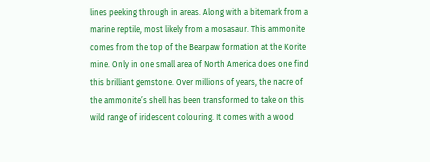lines peeking through in areas. Along with a bitemark from a marine reptile, most likely from a mosasaur. This ammonite comes from the top of the Bearpaw formation at the Korite mine. Only in one small area of North America does one find this brilliant gemstone. Over millions of years, the nacre of the ammonite’s shell has been transformed to take on this wild range of iridescent colouring. It comes with a wood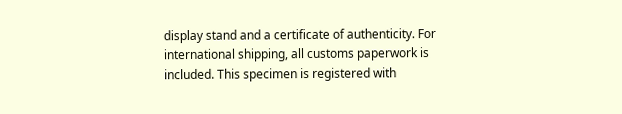display stand and a certificate of authenticity. For international shipping, all customs paperwork is included. This specimen is registered with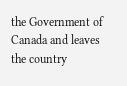the Government of Canada and leaves the country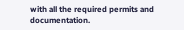with all the required permits and documentation.